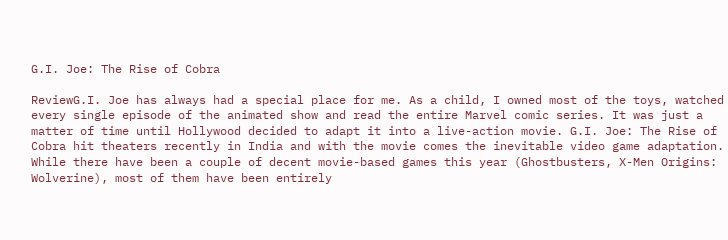G.I. Joe: The Rise of Cobra

ReviewG.I. Joe has always had a special place for me. As a child, I owned most of the toys, watched every single episode of the animated show and read the entire Marvel comic series. It was just a matter of time until Hollywood decided to adapt it into a live-action movie. G.I. Joe: The Rise of Cobra hit theaters recently in India and with the movie comes the inevitable video game adaptation. While there have been a couple of decent movie-based games this year (Ghostbusters, X-Men Origins: Wolverine), most of them have been entirely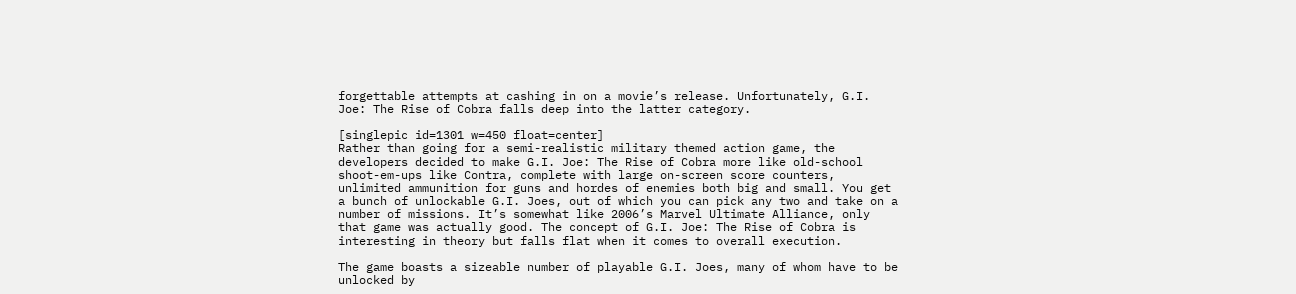forgettable attempts at cashing in on a movie’s release. Unfortunately, G.I. Joe: The Rise of Cobra falls deep into the latter category.

[singlepic id=1301 w=450 float=center]
Rather than going for a semi-realistic military themed action game, the developers decided to make G.I. Joe: The Rise of Cobra more like old-school shoot-em-ups like Contra, complete with large on-screen score counters, unlimited ammunition for guns and hordes of enemies both big and small. You get a bunch of unlockable G.I. Joes, out of which you can pick any two and take on a number of missions. It’s somewhat like 2006’s Marvel Ultimate Alliance, only that game was actually good. The concept of G.I. Joe: The Rise of Cobra is interesting in theory but falls flat when it comes to overall execution.

The game boasts a sizeable number of playable G.I. Joes, many of whom have to be unlocked by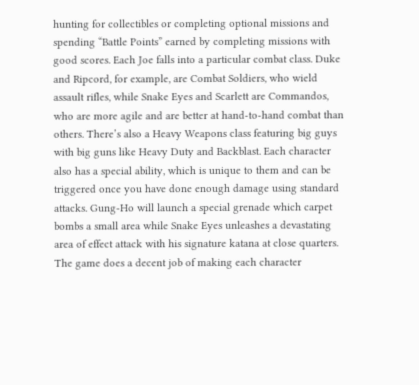hunting for collectibles or completing optional missions and spending “Battle Points” earned by completing missions with good scores. Each Joe falls into a particular combat class. Duke and Ripcord, for example, are Combat Soldiers, who wield assault rifles, while Snake Eyes and Scarlett are Commandos, who are more agile and are better at hand-to-hand combat than others. There’s also a Heavy Weapons class featuring big guys with big guns like Heavy Duty and Backblast. Each character also has a special ability, which is unique to them and can be triggered once you have done enough damage using standard attacks. Gung-Ho will launch a special grenade which carpet bombs a small area while Snake Eyes unleashes a devastating area of effect attack with his signature katana at close quarters. The game does a decent job of making each character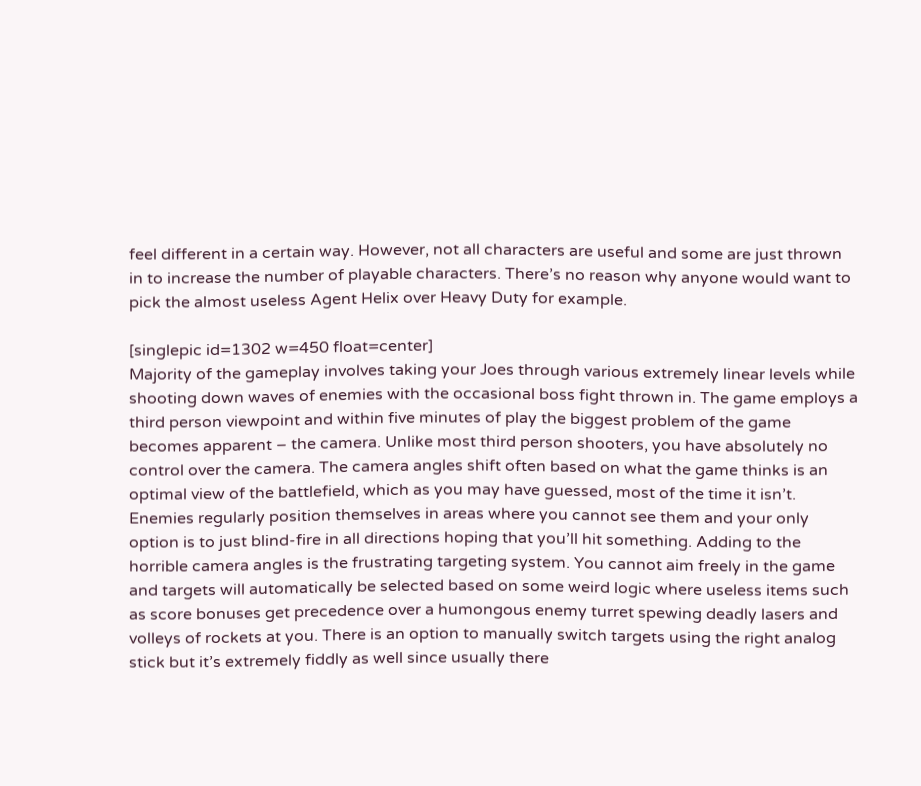feel different in a certain way. However, not all characters are useful and some are just thrown in to increase the number of playable characters. There’s no reason why anyone would want to pick the almost useless Agent Helix over Heavy Duty for example.

[singlepic id=1302 w=450 float=center]
Majority of the gameplay involves taking your Joes through various extremely linear levels while shooting down waves of enemies with the occasional boss fight thrown in. The game employs a third person viewpoint and within five minutes of play the biggest problem of the game becomes apparent – the camera. Unlike most third person shooters, you have absolutely no control over the camera. The camera angles shift often based on what the game thinks is an optimal view of the battlefield, which as you may have guessed, most of the time it isn’t. Enemies regularly position themselves in areas where you cannot see them and your only option is to just blind-fire in all directions hoping that you’ll hit something. Adding to the horrible camera angles is the frustrating targeting system. You cannot aim freely in the game and targets will automatically be selected based on some weird logic where useless items such as score bonuses get precedence over a humongous enemy turret spewing deadly lasers and volleys of rockets at you. There is an option to manually switch targets using the right analog stick but it’s extremely fiddly as well since usually there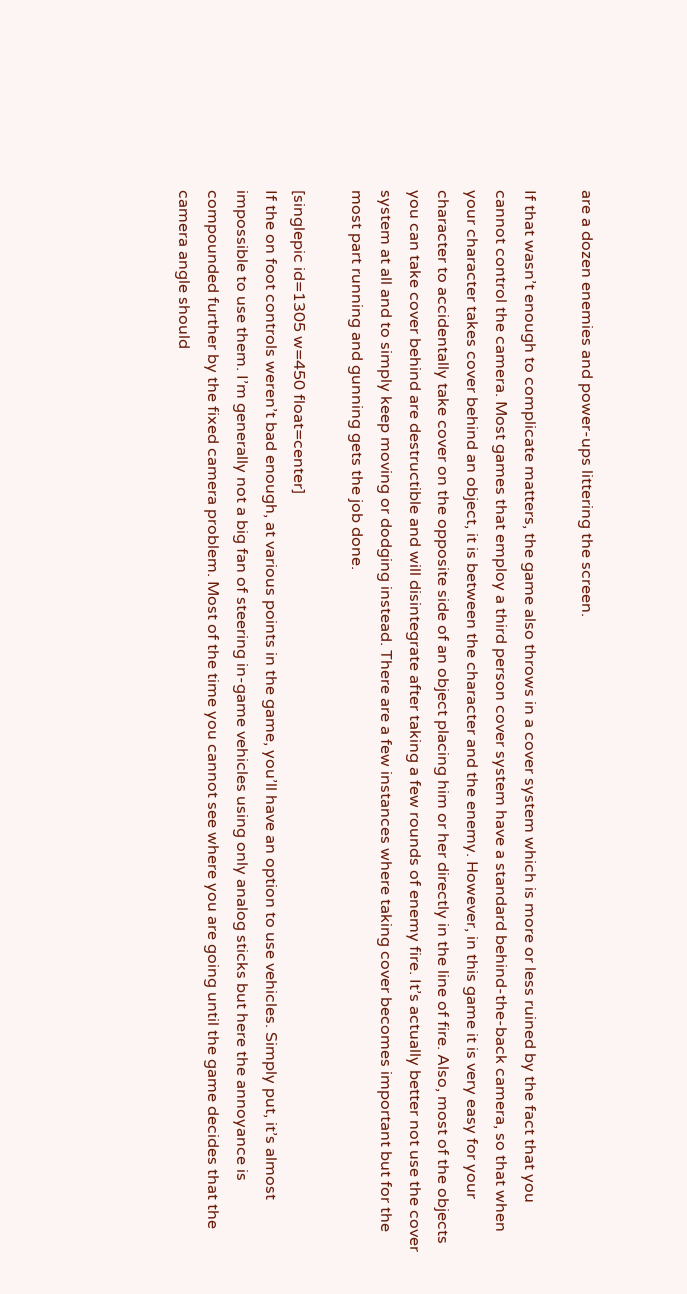are a dozen enemies and power-ups littering the screen.

If that wasn’t enough to complicate matters, the game also throws in a cover system which is more or less ruined by the fact that you cannot control the camera. Most games that employ a third person cover system have a standard behind-the-back camera, so that when your character takes cover behind an object, it is between the character and the enemy. However, in this game it is very easy for your character to accidentally take cover on the opposite side of an object placing him or her directly in the line of fire. Also, most of the objects you can take cover behind are destructible and will disintegrate after taking a few rounds of enemy fire. It’s actually better not use the cover system at all and to simply keep moving or dodging instead. There are a few instances where taking cover becomes important but for the most part running and gunning gets the job done.

[singlepic id=1305 w=450 float=center]
If the on foot controls weren’t bad enough, at various points in the game, you’ll have an option to use vehicles. Simply put, it’s almost impossible to use them. I’m generally not a big fan of steering in-game vehicles using only analog sticks but here the annoyance is compounded further by the fixed camera problem. Most of the time you cannot see where you are going until the game decides that the camera angle should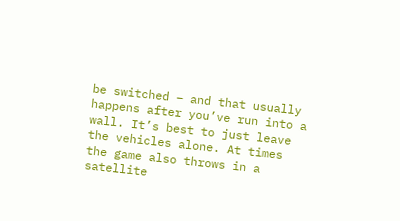be switched – and that usually happens after you’ve run into a wall. It’s best to just leave the vehicles alone. At times the game also throws in a satellite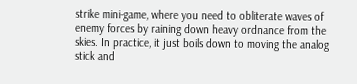strike mini-game, where you need to obliterate waves of enemy forces by raining down heavy ordnance from the skies. In practice, it just boils down to moving the analog stick and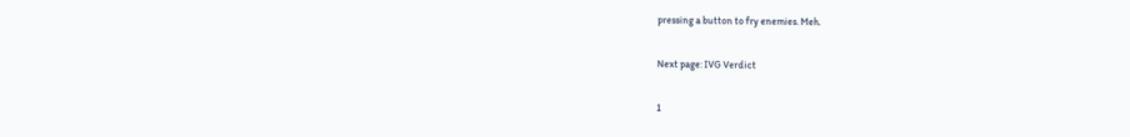pressing a button to fry enemies. Meh.

Next page: IVG Verdict

1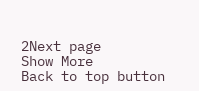2Next page
Show More
Back to top button